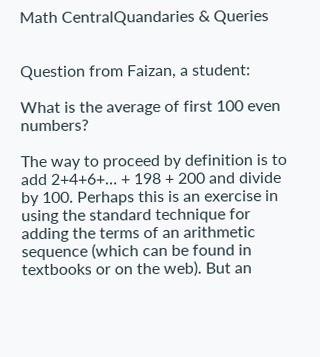Math CentralQuandaries & Queries


Question from Faizan, a student:

What is the average of first 100 even numbers?

The way to proceed by definition is to add 2+4+6+… + 198 + 200 and divide by 100. Perhaps this is an exercise in using the standard technique for adding the terms of an arithmetic sequence (which can be found in textbooks or on the web). But an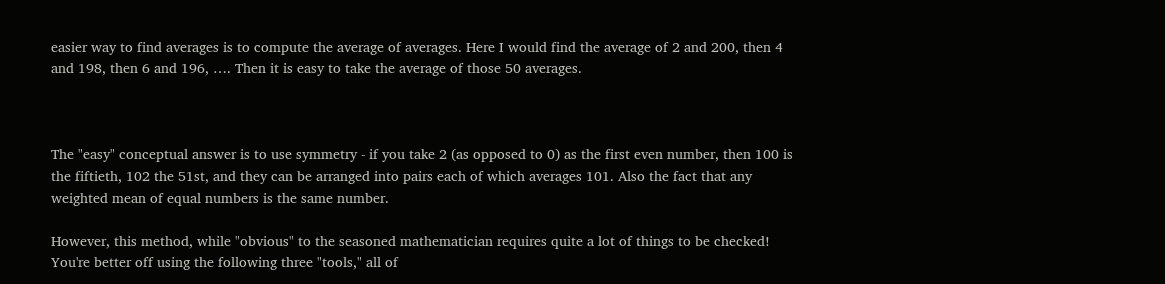easier way to find averages is to compute the average of averages. Here I would find the average of 2 and 200, then 4 and 198, then 6 and 196, …. Then it is easy to take the average of those 50 averages.



The "easy" conceptual answer is to use symmetry - if you take 2 (as opposed to 0) as the first even number, then 100 is the fiftieth, 102 the 51st, and they can be arranged into pairs each of which averages 101. Also the fact that any weighted mean of equal numbers is the same number.

However, this method, while "obvious" to the seasoned mathematician requires quite a lot of things to be checked! You're better off using the following three "tools," all of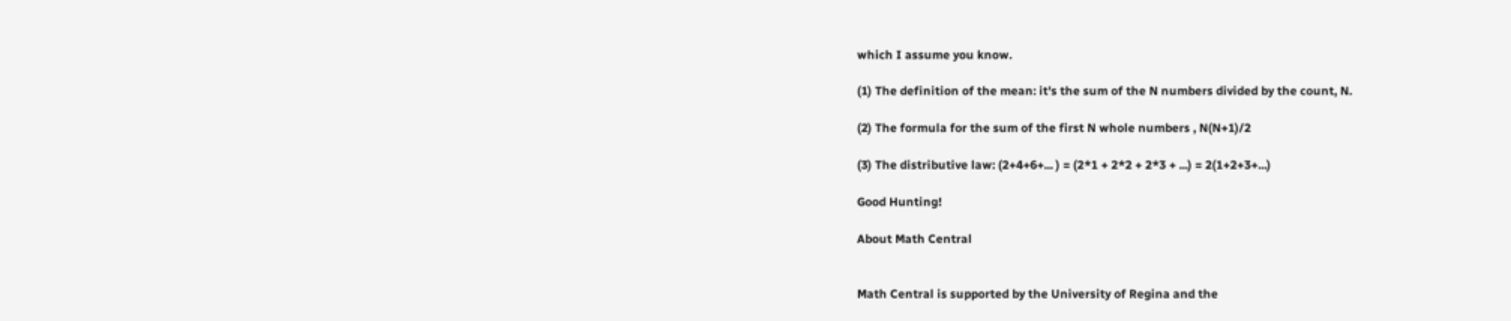which I assume you know.

(1) The definition of the mean: it's the sum of the N numbers divided by the count, N.

(2) The formula for the sum of the first N whole numbers , N(N+1)/2

(3) The distributive law: (2+4+6+... ) = (2*1 + 2*2 + 2*3 + ...) = 2(1+2+3+...)

Good Hunting!

About Math Central


Math Central is supported by the University of Regina and the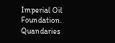Imperial Oil Foundation.
Quandaries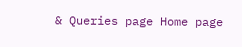& Queries page Home page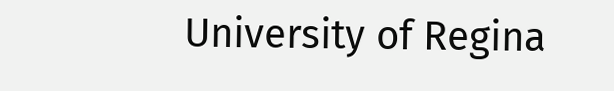University of Regina